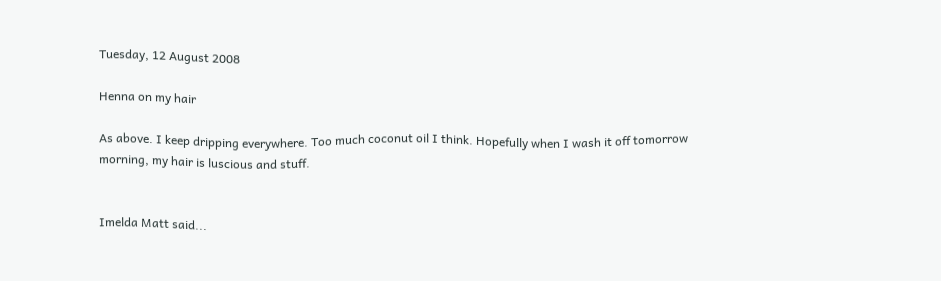Tuesday, 12 August 2008

Henna on my hair

As above. I keep dripping everywhere. Too much coconut oil I think. Hopefully when I wash it off tomorrow morning, my hair is luscious and stuff.


Imelda Matt said...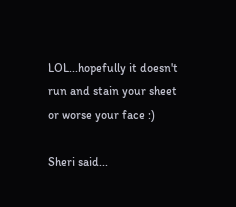LOL...hopefully it doesn't run and stain your sheet or worse your face :)

Sheri said...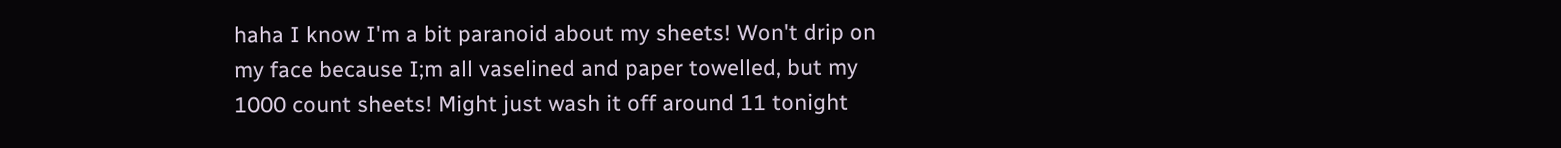haha I know I'm a bit paranoid about my sheets! Won't drip on my face because I;m all vaselined and paper towelled, but my 1000 count sheets! Might just wash it off around 11 tonight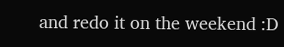and redo it on the weekend :D